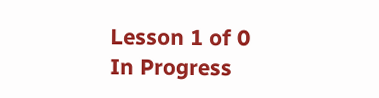Lesson 1 of 0
In Progress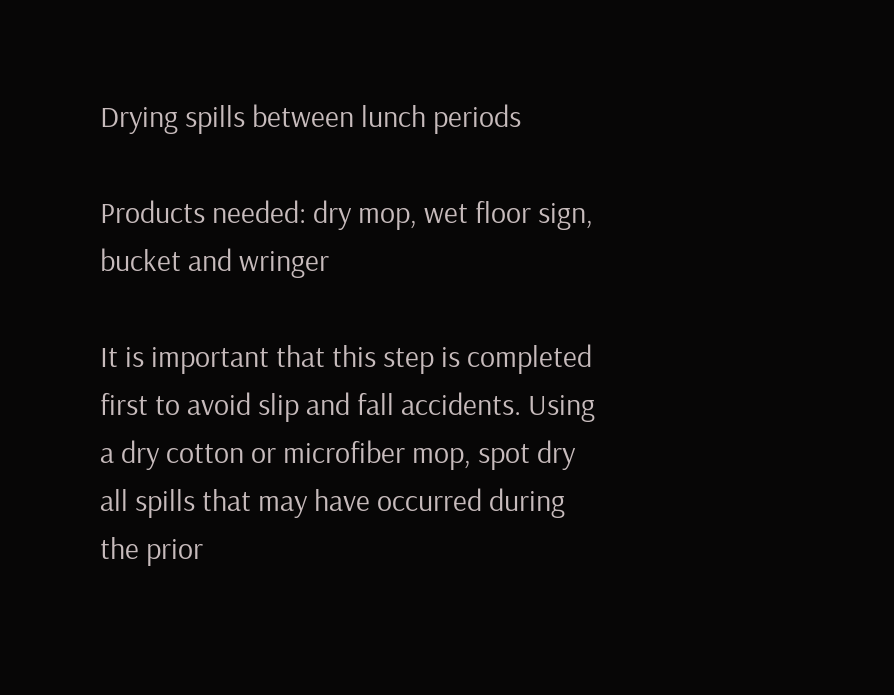Drying spills between lunch periods

Products needed: dry mop, wet floor sign, bucket and wringer

It is important that this step is completed first to avoid slip and fall accidents. Using a dry cotton or microfiber mop, spot dry all spills that may have occurred during the prior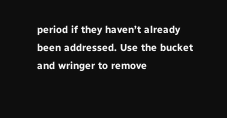period if they haven’t already been addressed. Use the bucket and wringer to remove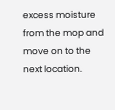excess moisture from the mop and move on to the next location.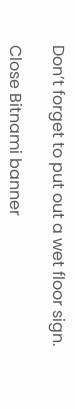Don’t forget to put out a wet floor sign.

Close Bitnami banner